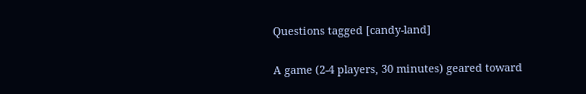Questions tagged [candy-land]

A game (2-4 players, 30 minutes) geared toward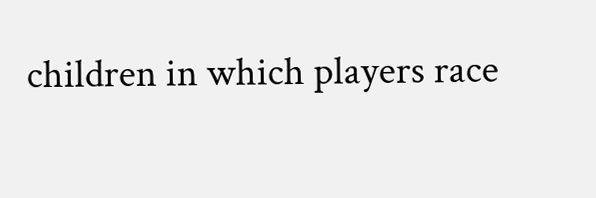children in which players race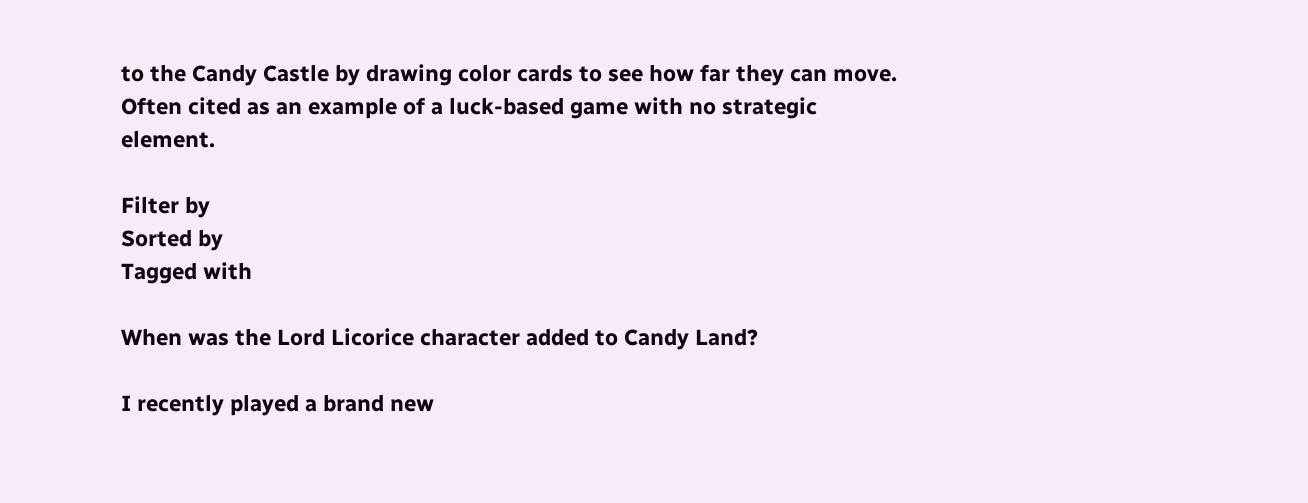to the Candy Castle by drawing color cards to see how far they can move. Often cited as an example of a luck-based game with no strategic element.

Filter by
Sorted by
Tagged with

When was the Lord Licorice character added to Candy Land?

I recently played a brand new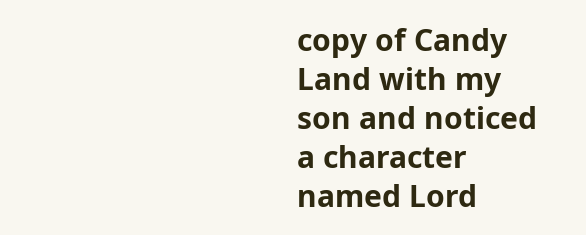copy of Candy Land with my son and noticed a character named Lord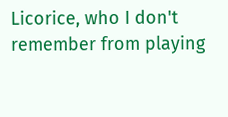Licorice, who I don't remember from playing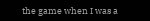the game when I was a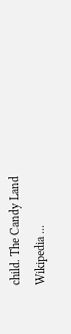child. The Candy Land Wikipedia ...